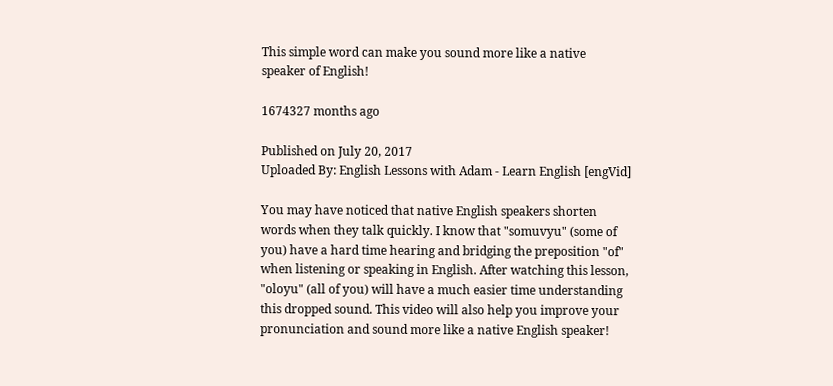This simple word can make you sound more like a native speaker of English!

1674327 months ago

Published on July 20, 2017
Uploaded By: English Lessons with Adam - Learn English [engVid]

You may have noticed that native English speakers shorten words when they talk quickly. I know that "somuvyu" (some of  you) have a hard time hearing and bridging the preposition "of" when listening or speaking in English. After watching this lesson, "oloyu" (all of you) will have a much easier time understanding this dropped sound. This video will also help you improve your pronunciation and sound more like a native English speaker!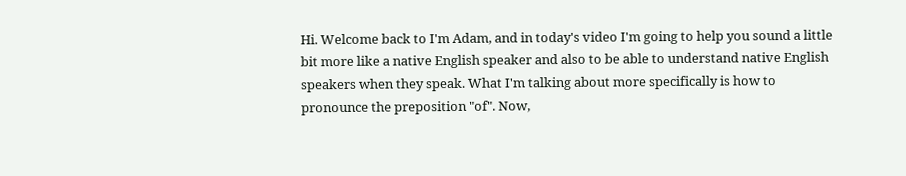Hi. Welcome back to I'm Adam, and in today's video I'm going to help you sound a little bit more like a native English speaker and also to be able to understand native English speakers when they speak. What I'm talking about more specifically is how to pronounce the preposition "of". Now,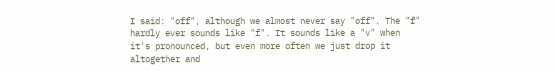I said: "off", although we almost never say "off". The "f" hardly ever sounds like "f". It sounds like a "v" when it's pronounced, but even more often we just drop it altogether and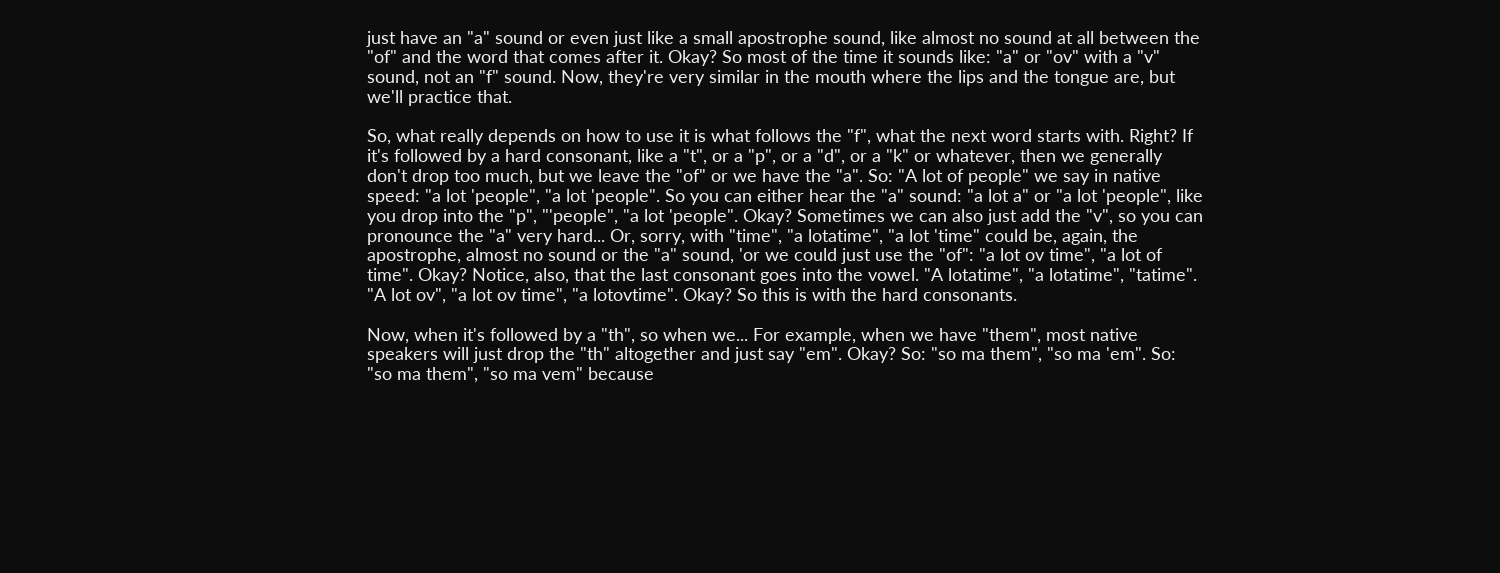just have an "a" sound or even just like a small apostrophe sound, like almost no sound at all between the "of" and the word that comes after it. Okay? So most of the time it sounds like: "a" or "ov" with a "v" sound, not an "f" sound. Now, they're very similar in the mouth where the lips and the tongue are, but we'll practice that.

So, what really depends on how to use it is what follows the "f", what the next word starts with. Right? If it's followed by a hard consonant, like a "t", or a "p", or a "d", or a "k" or whatever, then we generally don't drop too much, but we leave the "of" or we have the "a". So: "A lot of people" we say in native speed: "a lot 'people", "a lot 'people". So you can either hear the "a" sound: "a lot a" or "a lot 'people", like you drop into the "p", "'people", "a lot 'people". Okay? Sometimes we can also just add the "v", so you can pronounce the "a" very hard... Or, sorry, with "time", "a lotatime", "a lot 'time" could be, again, the apostrophe, almost no sound or the "a" sound, 'or we could just use the "of": "a lot ov time", "a lot of time". Okay? Notice, also, that the last consonant goes into the vowel. "A lotatime", "a lotatime", "tatime". "A lot ov", "a lot ov time", "a lotovtime". Okay? So this is with the hard consonants.

Now, when it's followed by a "th", so when we... For example, when we have "them", most native speakers will just drop the "th" altogether and just say "em". Okay? So: "so ma them", "so ma 'em". So: "so ma them", "so ma vem" because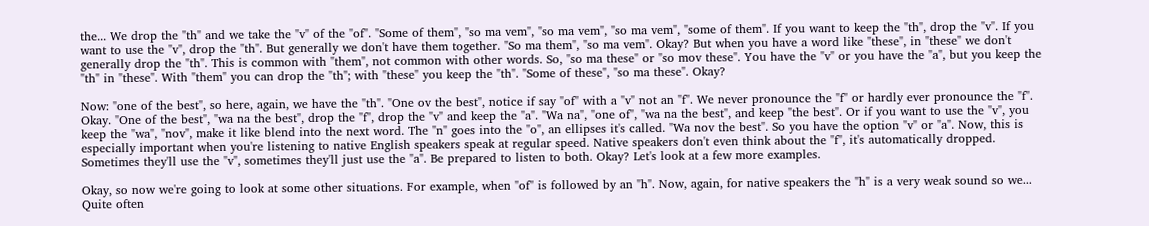the... We drop the "th" and we take the "v" of the "of". "Some of them", "so ma vem", "so ma vem", "so ma vem", "some of them". If you want to keep the "th", drop the "v". If you want to use the "v", drop the "th". But generally we don't have them together. "So ma them", "so ma vem". Okay? But when you have a word like "these", in "these" we don't generally drop the "th". This is common with "them", not common with other words. So, "so ma these" or "so mov these". You have the "v" or you have the "a", but you keep the "th" in "these". With "them" you can drop the "th"; with "these" you keep the "th". "Some of these", "so ma these". Okay?

Now: "one of the best", so here, again, we have the "th". "One ov the best", notice if say "of" with a "v" not an "f". We never pronounce the "f" or hardly ever pronounce the "f". Okay. "One of the best", "wa na the best", drop the "f", drop the "v" and keep the "a". "Wa na", "one of", "wa na the best", and keep "the best". Or if you want to use the "v", you keep the "wa", "nov", make it like blend into the next word. The "n" goes into the "o", an ellipses it's called. "Wa nov the best". So you have the option "v" or "a". Now, this is especially important when you're listening to native English speakers speak at regular speed. Native speakers don't even think about the "f", it's automatically dropped. Sometimes they'll use the "v", sometimes they'll just use the "a". Be prepared to listen to both. Okay? Let's look at a few more examples.

Okay, so now we're going to look at some other situations. For example, when "of" is followed by an "h". Now, again, for native speakers the "h" is a very weak sound so we... Quite often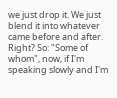we just drop it. We just blend it into whatever came before and after. Right? So: "Some of whom", now, if I'm speaking slowly and I'm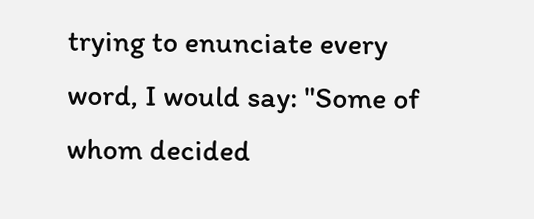trying to enunciate every word, I would say: "Some of whom decided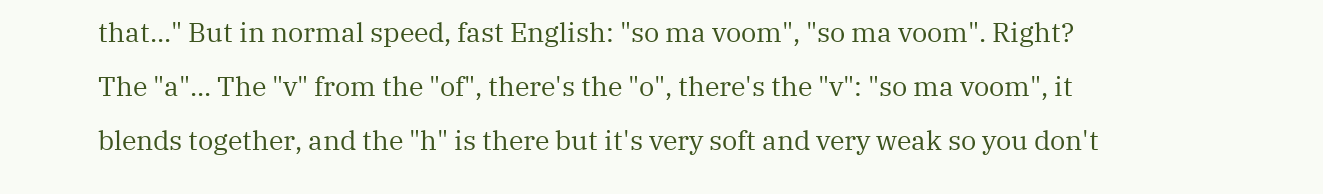that..." But in normal speed, fast English: "so ma voom", "so ma voom". Right? The "a"... The "v" from the "of", there's the "o", there's the "v": "so ma voom", it blends together, and the "h" is there but it's very soft and very weak so you don't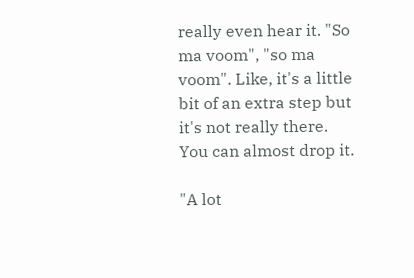really even hear it. "So ma voom", "so ma voom". Like, it's a little bit of an extra step but it's not really there. You can almost drop it.

"A lot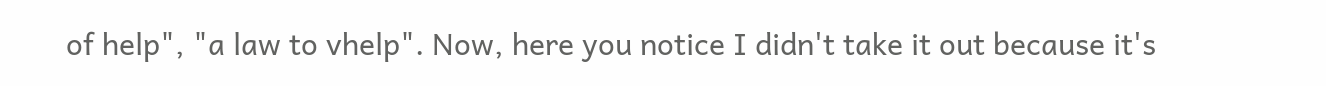of help", "a law to vhelp". Now, here you notice I didn't take it out because it's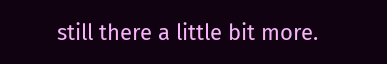still there a little bit more.